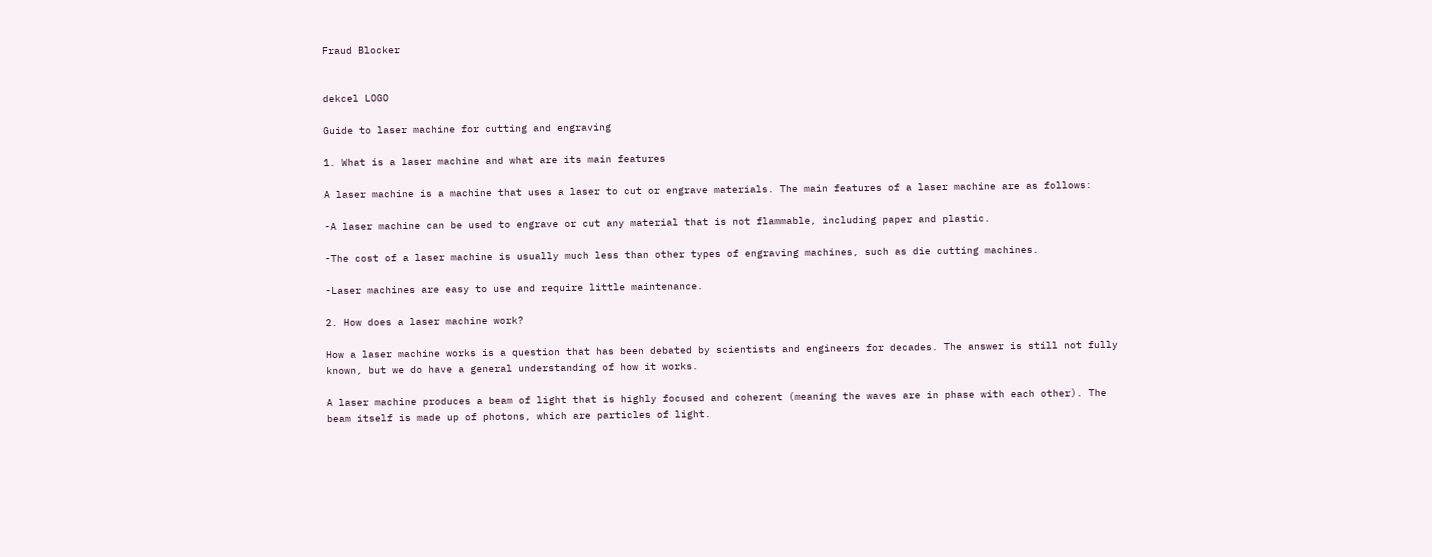Fraud Blocker


dekcel LOGO

Guide to laser machine for cutting and engraving

1. What is a laser machine and what are its main features

A laser machine is a machine that uses a laser to cut or engrave materials. The main features of a laser machine are as follows:

-A laser machine can be used to engrave or cut any material that is not flammable, including paper and plastic.

-The cost of a laser machine is usually much less than other types of engraving machines, such as die cutting machines.

-Laser machines are easy to use and require little maintenance.

2. How does a laser machine work?

How a laser machine works is a question that has been debated by scientists and engineers for decades. The answer is still not fully known, but we do have a general understanding of how it works.

A laser machine produces a beam of light that is highly focused and coherent (meaning the waves are in phase with each other). The beam itself is made up of photons, which are particles of light.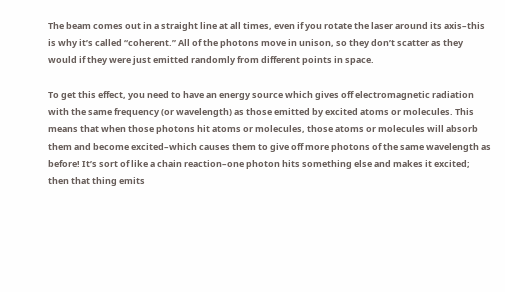The beam comes out in a straight line at all times, even if you rotate the laser around its axis–this is why it’s called “coherent.” All of the photons move in unison, so they don’t scatter as they would if they were just emitted randomly from different points in space.

To get this effect, you need to have an energy source which gives off electromagnetic radiation with the same frequency (or wavelength) as those emitted by excited atoms or molecules. This means that when those photons hit atoms or molecules, those atoms or molecules will absorb them and become excited–which causes them to give off more photons of the same wavelength as before! It’s sort of like a chain reaction–one photon hits something else and makes it excited; then that thing emits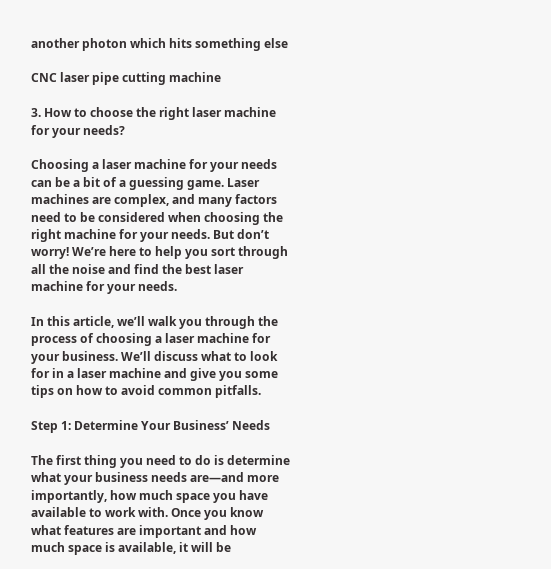another photon which hits something else

CNC laser pipe cutting machine

3. How to choose the right laser machine for your needs?

Choosing a laser machine for your needs can be a bit of a guessing game. Laser machines are complex, and many factors need to be considered when choosing the right machine for your needs. But don’t worry! We’re here to help you sort through all the noise and find the best laser machine for your needs.

In this article, we’ll walk you through the process of choosing a laser machine for your business. We’ll discuss what to look for in a laser machine and give you some tips on how to avoid common pitfalls.

Step 1: Determine Your Business’ Needs

The first thing you need to do is determine what your business needs are—and more importantly, how much space you have available to work with. Once you know what features are important and how much space is available, it will be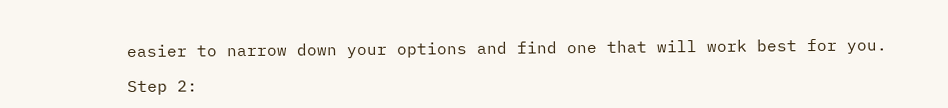easier to narrow down your options and find one that will work best for you.

Step 2: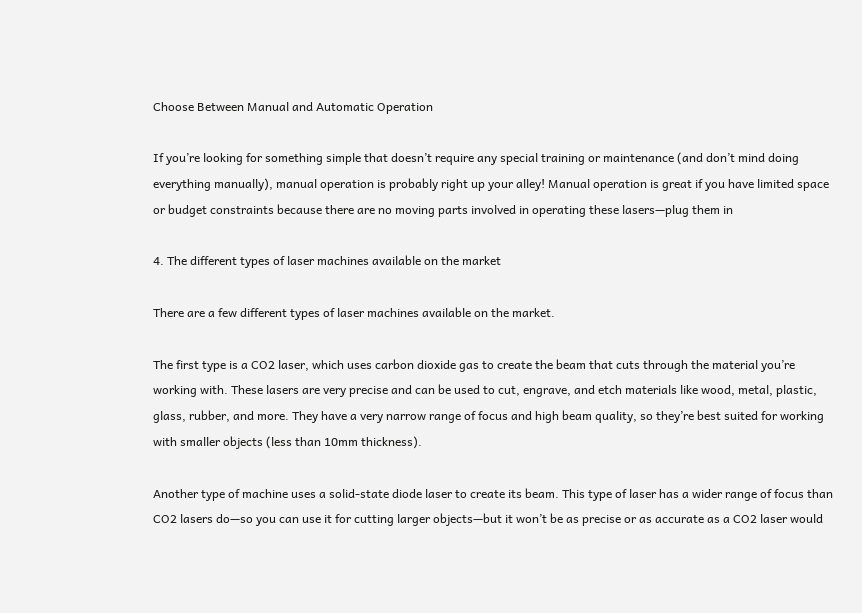Choose Between Manual and Automatic Operation

If you’re looking for something simple that doesn’t require any special training or maintenance (and don’t mind doing everything manually), manual operation is probably right up your alley! Manual operation is great if you have limited space or budget constraints because there are no moving parts involved in operating these lasers—plug them in

4. The different types of laser machines available on the market

There are a few different types of laser machines available on the market.

The first type is a CO2 laser, which uses carbon dioxide gas to create the beam that cuts through the material you’re working with. These lasers are very precise and can be used to cut, engrave, and etch materials like wood, metal, plastic, glass, rubber, and more. They have a very narrow range of focus and high beam quality, so they’re best suited for working with smaller objects (less than 10mm thickness).

Another type of machine uses a solid-state diode laser to create its beam. This type of laser has a wider range of focus than CO2 lasers do—so you can use it for cutting larger objects—but it won’t be as precise or as accurate as a CO2 laser would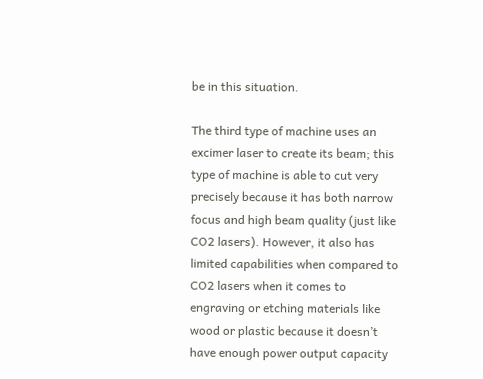be in this situation.

The third type of machine uses an excimer laser to create its beam; this type of machine is able to cut very precisely because it has both narrow focus and high beam quality (just like CO2 lasers). However, it also has limited capabilities when compared to CO2 lasers when it comes to engraving or etching materials like wood or plastic because it doesn’t have enough power output capacity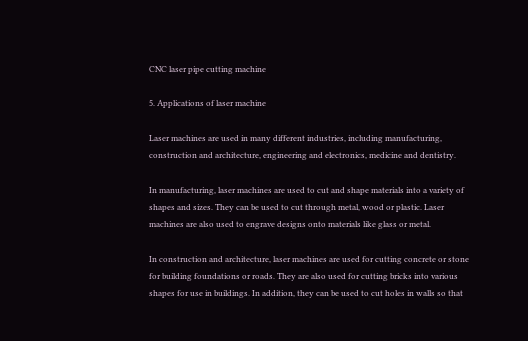CNC laser pipe cutting machine

5. Applications of laser machine

Laser machines are used in many different industries, including manufacturing, construction and architecture, engineering and electronics, medicine and dentistry.

In manufacturing, laser machines are used to cut and shape materials into a variety of shapes and sizes. They can be used to cut through metal, wood or plastic. Laser machines are also used to engrave designs onto materials like glass or metal.

In construction and architecture, laser machines are used for cutting concrete or stone for building foundations or roads. They are also used for cutting bricks into various shapes for use in buildings. In addition, they can be used to cut holes in walls so that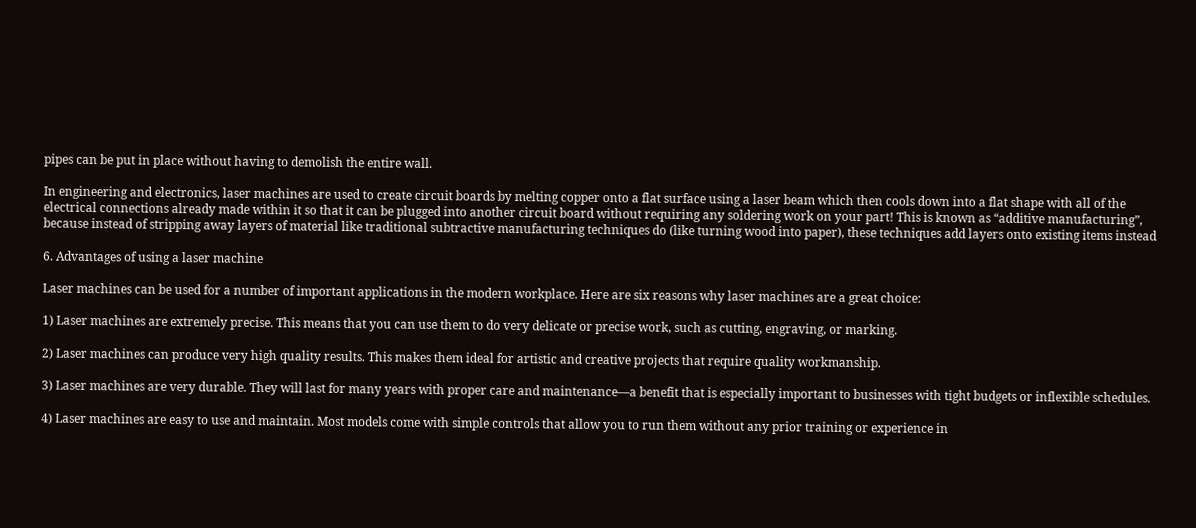pipes can be put in place without having to demolish the entire wall.

In engineering and electronics, laser machines are used to create circuit boards by melting copper onto a flat surface using a laser beam which then cools down into a flat shape with all of the electrical connections already made within it so that it can be plugged into another circuit board without requiring any soldering work on your part! This is known as “additive manufacturing”, because instead of stripping away layers of material like traditional subtractive manufacturing techniques do (like turning wood into paper), these techniques add layers onto existing items instead

6. Advantages of using a laser machine

Laser machines can be used for a number of important applications in the modern workplace. Here are six reasons why laser machines are a great choice:

1) Laser machines are extremely precise. This means that you can use them to do very delicate or precise work, such as cutting, engraving, or marking.

2) Laser machines can produce very high quality results. This makes them ideal for artistic and creative projects that require quality workmanship.

3) Laser machines are very durable. They will last for many years with proper care and maintenance—a benefit that is especially important to businesses with tight budgets or inflexible schedules.

4) Laser machines are easy to use and maintain. Most models come with simple controls that allow you to run them without any prior training or experience in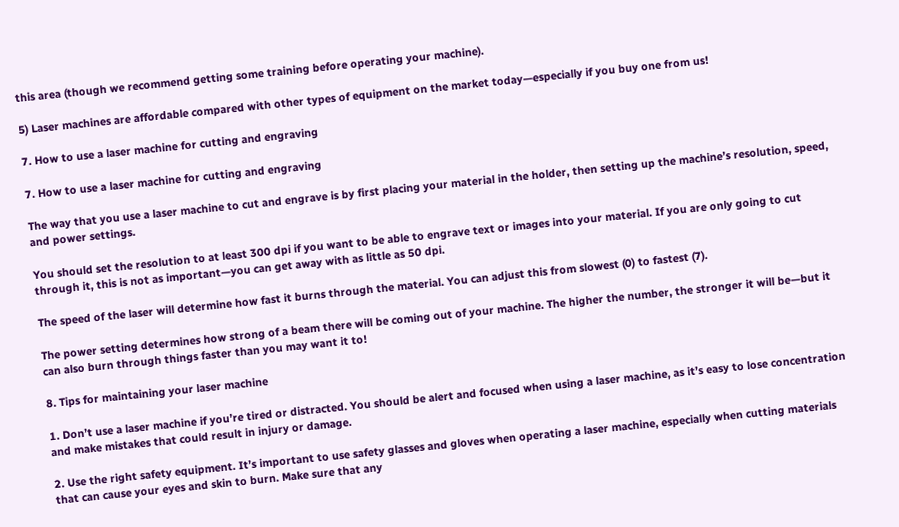this area (though we recommend getting some training before operating your machine).

5) Laser machines are affordable compared with other types of equipment on the market today—especially if you buy one from us!

7. How to use a laser machine for cutting and engraving

7. How to use a laser machine for cutting and engraving

The way that you use a laser machine to cut and engrave is by first placing your material in the holder, then setting up the machine’s resolution, speed, and power settings.

You should set the resolution to at least 300 dpi if you want to be able to engrave text or images into your material. If you are only going to cut through it, this is not as important—you can get away with as little as 50 dpi.

The speed of the laser will determine how fast it burns through the material. You can adjust this from slowest (0) to fastest (7).

The power setting determines how strong of a beam there will be coming out of your machine. The higher the number, the stronger it will be—but it can also burn through things faster than you may want it to!

8. Tips for maintaining your laser machine

1. Don’t use a laser machine if you’re tired or distracted. You should be alert and focused when using a laser machine, as it’s easy to lose concentration and make mistakes that could result in injury or damage.

2. Use the right safety equipment. It’s important to use safety glasses and gloves when operating a laser machine, especially when cutting materials that can cause your eyes and skin to burn. Make sure that any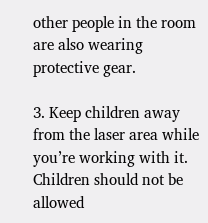other people in the room are also wearing protective gear.

3. Keep children away from the laser area while you’re working with it. Children should not be allowed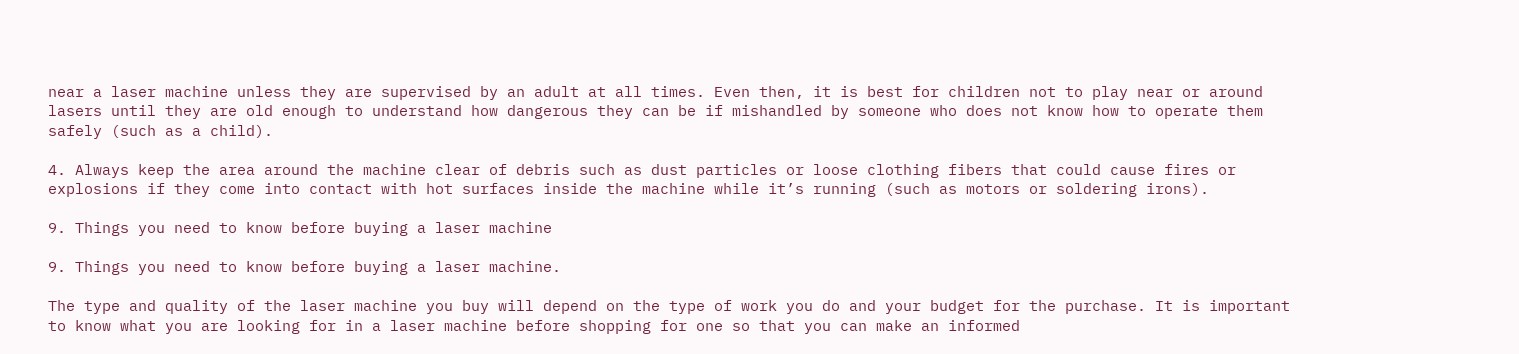near a laser machine unless they are supervised by an adult at all times. Even then, it is best for children not to play near or around lasers until they are old enough to understand how dangerous they can be if mishandled by someone who does not know how to operate them safely (such as a child).

4. Always keep the area around the machine clear of debris such as dust particles or loose clothing fibers that could cause fires or explosions if they come into contact with hot surfaces inside the machine while it’s running (such as motors or soldering irons).

9. Things you need to know before buying a laser machine

9. Things you need to know before buying a laser machine.

The type and quality of the laser machine you buy will depend on the type of work you do and your budget for the purchase. It is important to know what you are looking for in a laser machine before shopping for one so that you can make an informed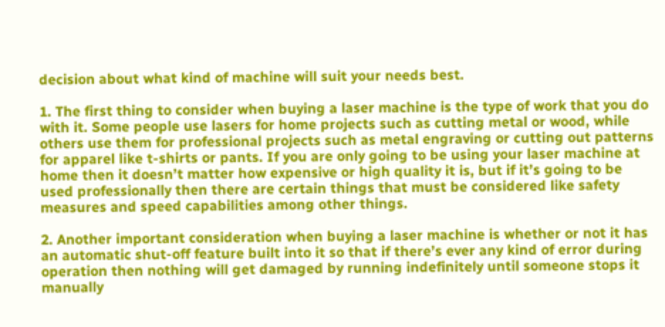decision about what kind of machine will suit your needs best.

1. The first thing to consider when buying a laser machine is the type of work that you do with it. Some people use lasers for home projects such as cutting metal or wood, while others use them for professional projects such as metal engraving or cutting out patterns for apparel like t-shirts or pants. If you are only going to be using your laser machine at home then it doesn’t matter how expensive or high quality it is, but if it’s going to be used professionally then there are certain things that must be considered like safety measures and speed capabilities among other things.

2. Another important consideration when buying a laser machine is whether or not it has an automatic shut-off feature built into it so that if there’s ever any kind of error during operation then nothing will get damaged by running indefinitely until someone stops it manually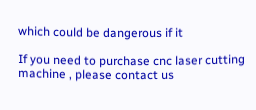which could be dangerous if it

If you need to purchase cnc laser cutting machine , please contact us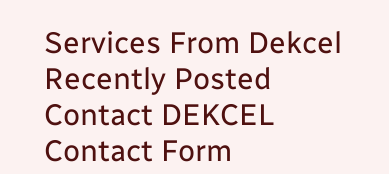Services From Dekcel
Recently Posted
Contact DEKCEL
Contact Form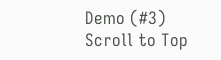Demo (#3)
Scroll to Top